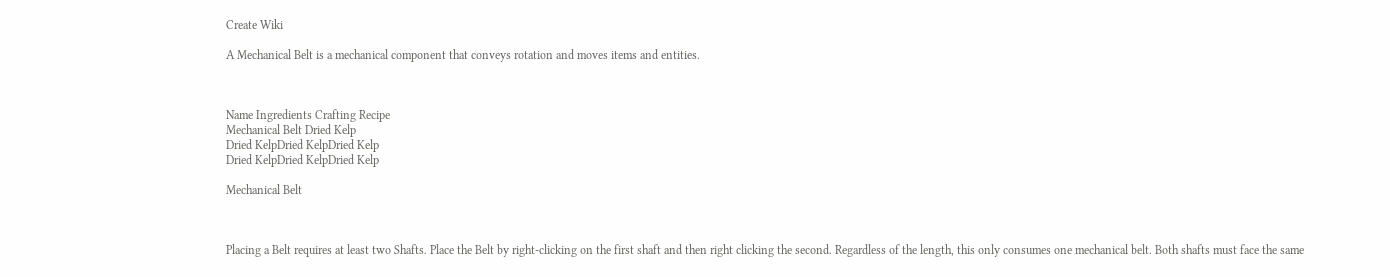Create Wiki

A Mechanical Belt is a mechanical component that conveys rotation and moves items and entities.



Name Ingredients Crafting Recipe
Mechanical Belt Dried Kelp
Dried KelpDried KelpDried Kelp
Dried KelpDried KelpDried Kelp

Mechanical Belt



Placing a Belt requires at least two Shafts. Place the Belt by right-clicking on the first shaft and then right clicking the second. Regardless of the length, this only consumes one mechanical belt. Both shafts must face the same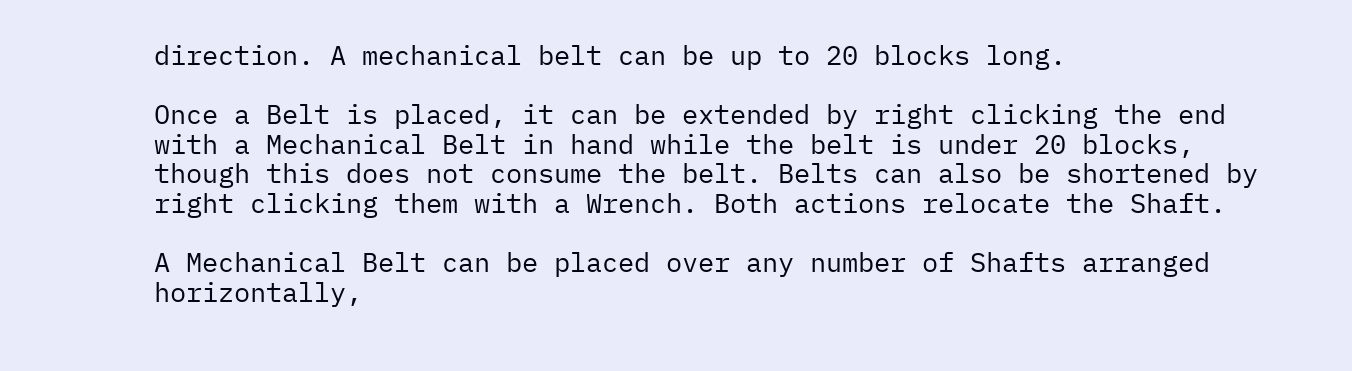direction. A mechanical belt can be up to 20 blocks long.

Once a Belt is placed, it can be extended by right clicking the end with a Mechanical Belt in hand while the belt is under 20 blocks, though this does not consume the belt. Belts can also be shortened by right clicking them with a Wrench. Both actions relocate the Shaft.

A Mechanical Belt can be placed over any number of Shafts arranged horizontally,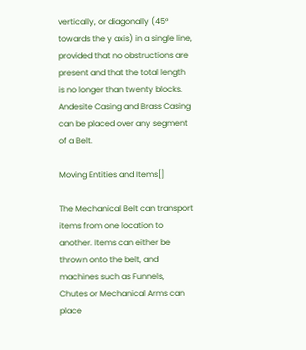vertically, or diagonally (45° towards the y axis) in a single line, provided that no obstructions are present and that the total length is no longer than twenty blocks. Andesite Casing and Brass Casing can be placed over any segment of a Belt.

Moving Entities and Items[]

The Mechanical Belt can transport items from one location to another. Items can either be thrown onto the belt, and machines such as Funnels, Chutes or Mechanical Arms can place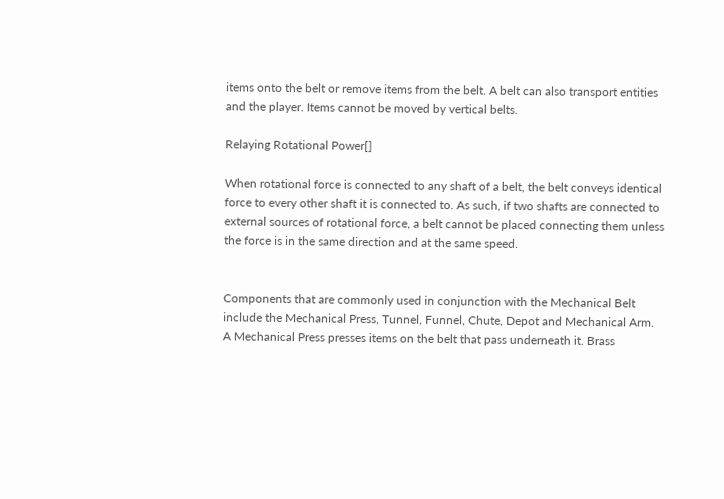items onto the belt or remove items from the belt. A belt can also transport entities and the player. Items cannot be moved by vertical belts.

Relaying Rotational Power[]

When rotational force is connected to any shaft of a belt, the belt conveys identical force to every other shaft it is connected to. As such, if two shafts are connected to external sources of rotational force, a belt cannot be placed connecting them unless the force is in the same direction and at the same speed.


Components that are commonly used in conjunction with the Mechanical Belt include the Mechanical Press, Tunnel, Funnel, Chute, Depot and Mechanical Arm. A Mechanical Press presses items on the belt that pass underneath it. Brass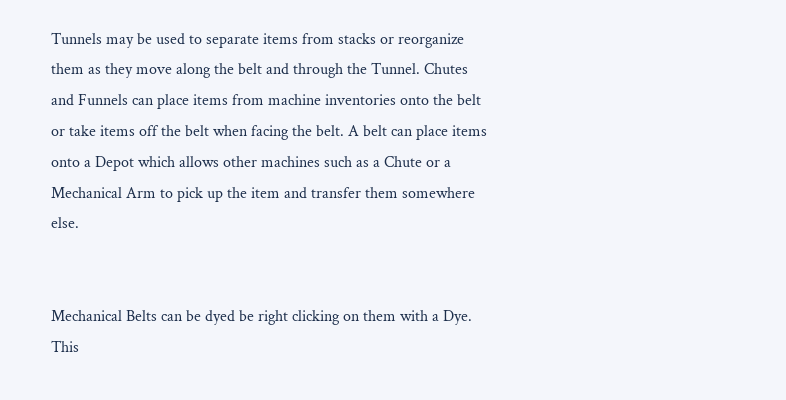Tunnels may be used to separate items from stacks or reorganize them as they move along the belt and through the Tunnel. Chutes and Funnels can place items from machine inventories onto the belt or take items off the belt when facing the belt. A belt can place items onto a Depot which allows other machines such as a Chute or a Mechanical Arm to pick up the item and transfer them somewhere else.


Mechanical Belts can be dyed be right clicking on them with a Dye. This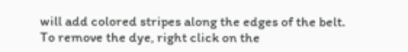will add colored stripes along the edges of the belt. To remove the dye, right click on the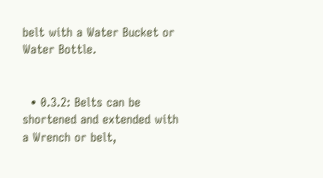belt with a Water Bucket or Water Bottle.


  • 0.3.2: Belts can be shortened and extended with a Wrench or belt,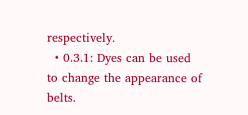respectively.
  • 0.3.1: Dyes can be used to change the appearance of belts.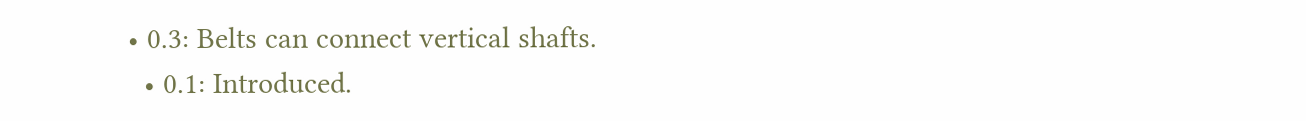• 0.3: Belts can connect vertical shafts.
  • 0.1: Introduced.